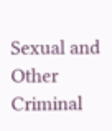Sexual and Other Criminal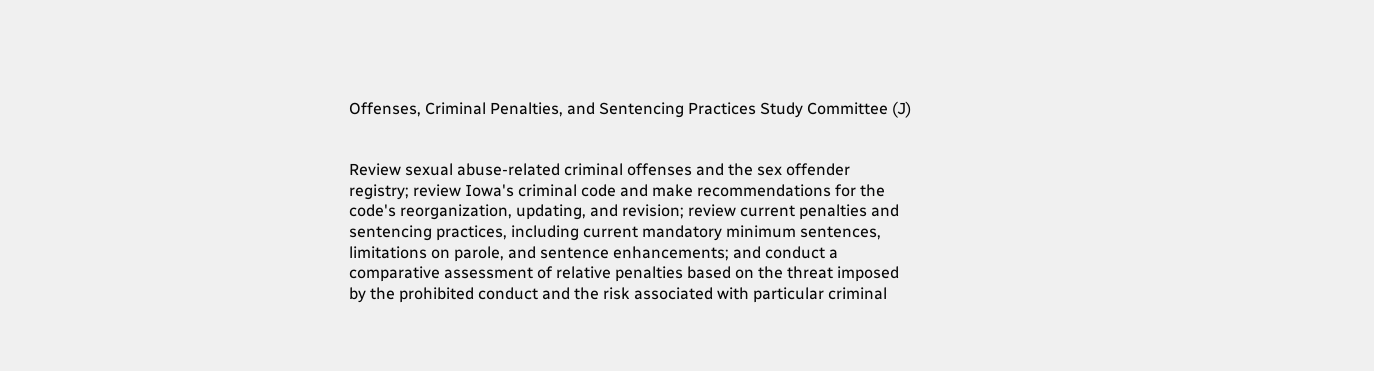Offenses, Criminal Penalties, and Sentencing Practices Study Committee (J)


Review sexual abuse-related criminal offenses and the sex offender registry; review Iowa's criminal code and make recommendations for the code's reorganization, updating, and revision; review current penalties and sentencing practices, including current mandatory minimum sentences, limitations on parole, and sentence enhancements; and conduct a comparative assessment of relative penalties based on the threat imposed by the prohibited conduct and the risk associated with particular criminal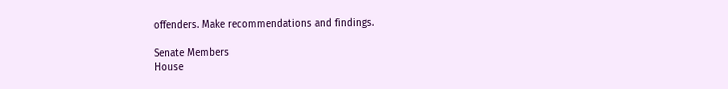offenders. Make recommendations and findings.

Senate Members
House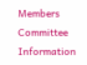Members
Committee Information